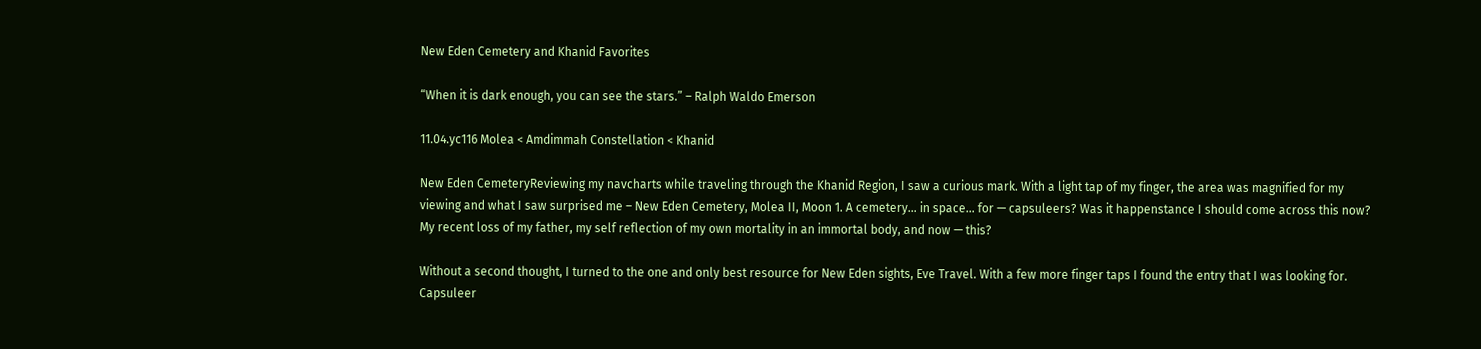New Eden Cemetery and Khanid Favorites

“When it is dark enough, you can see the stars.” – Ralph Waldo Emerson

11.04.yc116 Molea < Amdimmah Constellation < Khanid

New Eden CemeteryReviewing my navcharts while traveling through the Khanid Region, I saw a curious mark. With a light tap of my finger, the area was magnified for my viewing and what I saw surprised me – New Eden Cemetery, Molea II, Moon 1. A cemetery… in space… for — capsuleers? Was it happenstance I should come across this now? My recent loss of my father, my self reflection of my own mortality in an immortal body, and now — this?

Without a second thought, I turned to the one and only best resource for New Eden sights, Eve Travel. With a few more finger taps I found the entry that I was looking for. Capsuleer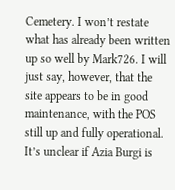Cemetery. I won’t restate what has already been written up so well by Mark726. I will just say, however, that the site appears to be in good maintenance, with the POS still up and fully operational. It’s unclear if Azia Burgi is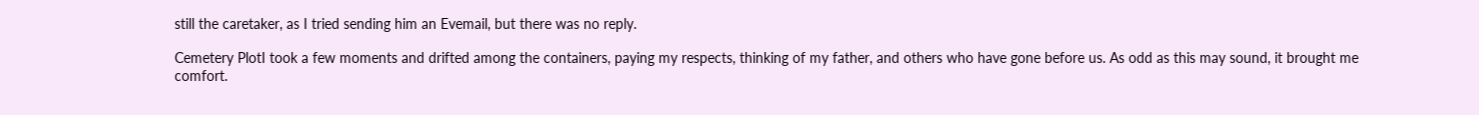still the caretaker, as I tried sending him an Evemail, but there was no reply.

Cemetery PlotI took a few moments and drifted among the containers, paying my respects, thinking of my father, and others who have gone before us. As odd as this may sound, it brought me comfort.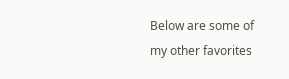Below are some of my other favorites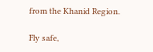from the Khanid Region.

Fly safe,